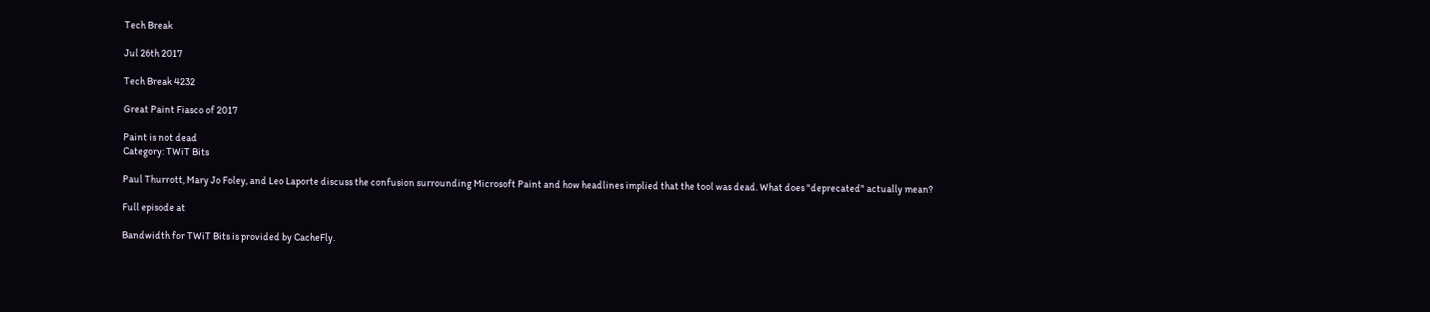Tech Break

Jul 26th 2017

Tech Break 4232

Great Paint Fiasco of 2017

Paint is not dead
Category: TWiT Bits

Paul Thurrott, Mary Jo Foley, and Leo Laporte discuss the confusion surrounding Microsoft Paint and how headlines implied that the tool was dead. What does "deprecated" actually mean?

Full episode at

Bandwidth for TWiT Bits is provided by CacheFly.